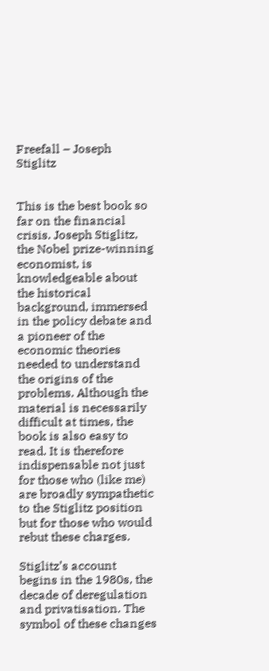Freefall – Joseph Stiglitz


This is the best book so far on the financial crisis. Joseph Stiglitz, the Nobel prize-winning economist, is knowledgeable about the historical background, immersed in the policy debate and a pioneer of the economic theories needed to understand the origins of the problems. Although the material is necessarily difficult at times, the book is also easy to read. It is therefore indispensable not just for those who (like me) are broadly sympathetic to the Stiglitz position but for those who would rebut these charges.

Stiglitz’s account begins in the 1980s, the decade of deregulation and privatisation. The symbol of these changes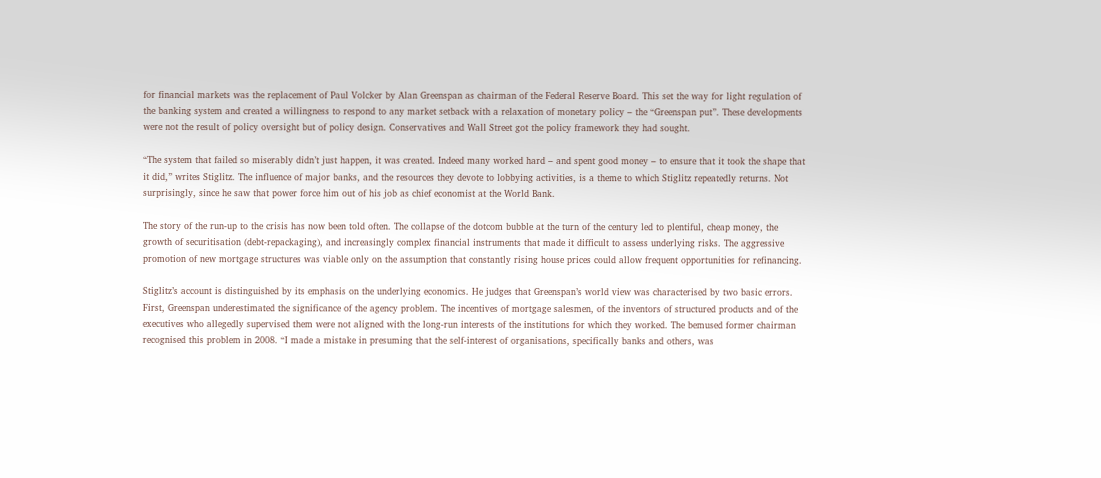for financial markets was the replacement of Paul Volcker by Alan Greenspan as chairman of the Federal Reserve Board. This set the way for light regulation of the banking system and created a willingness to respond to any market setback with a relaxation of monetary policy – the “Greenspan put”. These developments were not the result of policy oversight but of policy design. Conservatives and Wall Street got the policy framework they had sought.

“The system that failed so miserably didn’t just happen, it was created. Indeed many worked hard – and spent good money – to ensure that it took the shape that it did,” writes Stiglitz. The influence of major banks, and the resources they devote to lobbying activities, is a theme to which Stiglitz repeatedly returns. Not surprisingly, since he saw that power force him out of his job as chief economist at the World Bank.

The story of the run-up to the crisis has now been told often. The collapse of the dotcom bubble at the turn of the century led to plentiful, cheap money, the growth of securitisation (debt-repackaging), and increasingly complex financial instruments that made it difficult to assess underlying risks. The aggressive promotion of new mortgage structures was viable only on the assumption that constantly rising house prices could allow frequent opportunities for refinancing.

Stiglitz’s account is distinguished by its emphasis on the underlying economics. He judges that Greenspan’s world view was characterised by two basic errors. First, Greenspan underestimated the significance of the agency problem. The incentives of mortgage salesmen, of the inventors of structured products and of the executives who allegedly supervised them were not aligned with the long-run interests of the institutions for which they worked. The bemused former chairman recognised this problem in 2008. “I made a mistake in presuming that the self-interest of organisations, specifically banks and others, was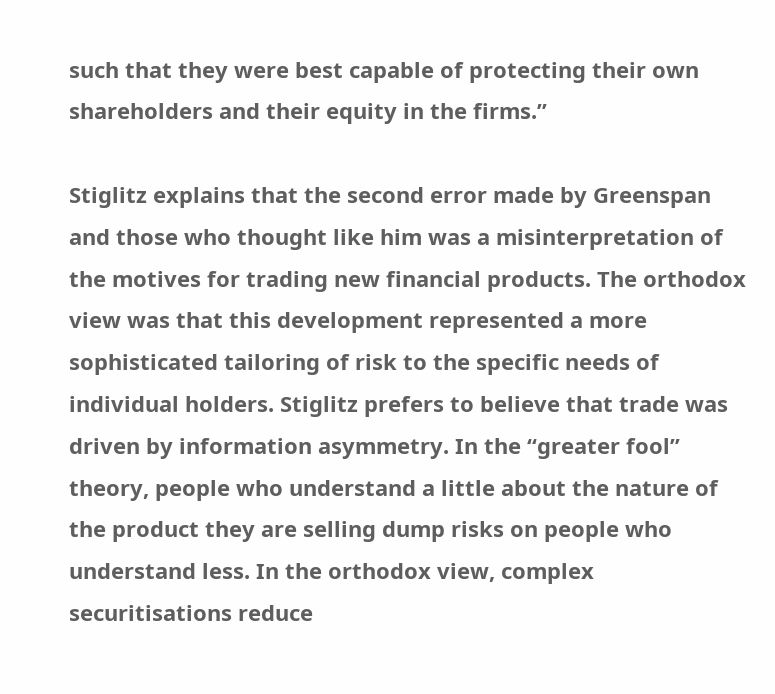such that they were best capable of protecting their own shareholders and their equity in the firms.”

Stiglitz explains that the second error made by Greenspan and those who thought like him was a misinterpretation of the motives for trading new financial products. The orthodox view was that this development represented a more sophisticated tailoring of risk to the specific needs of individual holders. Stiglitz prefers to believe that trade was driven by information asymmetry. In the “greater fool” theory, people who understand a little about the nature of the product they are selling dump risks on people who understand less. In the orthodox view, complex securitisations reduce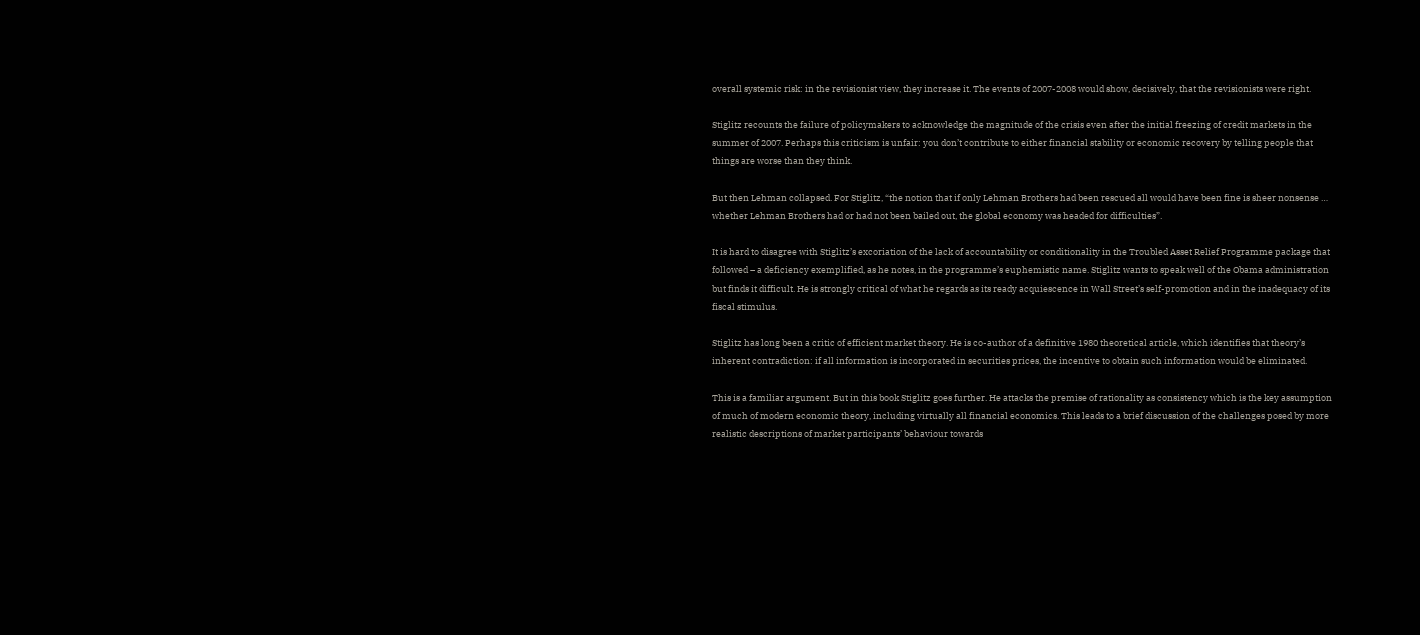overall systemic risk: in the revisionist view, they increase it. The events of 2007-2008 would show, decisively, that the revisionists were right.

Stiglitz recounts the failure of policymakers to acknowledge the magnitude of the crisis even after the initial freezing of credit markets in the summer of 2007. Perhaps this criticism is unfair: you don’t contribute to either financial stability or economic recovery by telling people that things are worse than they think.

But then Lehman collapsed. For Stiglitz, “the notion that if only Lehman Brothers had been rescued all would have been fine is sheer nonsense … whether Lehman Brothers had or had not been bailed out, the global economy was headed for difficulties”.

It is hard to disagree with Stiglitz’s excoriation of the lack of accountability or conditionality in the Troubled Asset Relief Programme package that followed – a deficiency exemplified, as he notes, in the programme’s euphemistic name. Stiglitz wants to speak well of the Obama administration but finds it difficult. He is strongly critical of what he regards as its ready acquiescence in Wall Street’s self-promotion and in the inadequacy of its fiscal stimulus.

Stiglitz has long been a critic of efficient market theory. He is co-author of a definitive 1980 theoretical article, which identifies that theory’s inherent contradiction: if all information is incorporated in securities prices, the incentive to obtain such information would be eliminated.

This is a familiar argument. But in this book Stiglitz goes further. He attacks the premise of rationality as consistency which is the key assumption of much of modern economic theory, including virtually all financial economics. This leads to a brief discussion of the challenges posed by more realistic descriptions of market participants’ behaviour towards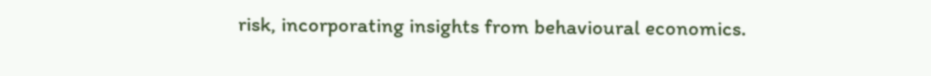risk, incorporating insights from behavioural economics.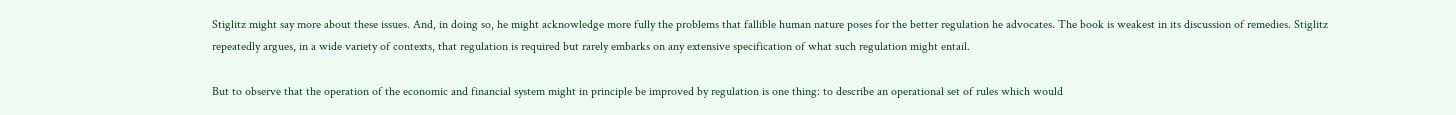Stiglitz might say more about these issues. And, in doing so, he might acknowledge more fully the problems that fallible human nature poses for the better regulation he advocates. The book is weakest in its discussion of remedies. Stiglitz repeatedly argues, in a wide variety of contexts, that regulation is required but rarely embarks on any extensive specification of what such regulation might entail.

But to observe that the operation of the economic and financial system might in principle be improved by regulation is one thing: to describe an operational set of rules which would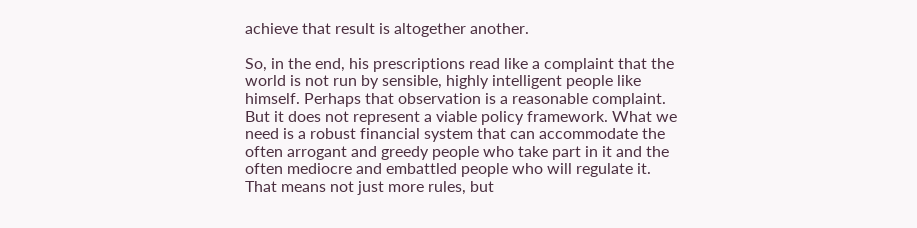achieve that result is altogether another.

So, in the end, his prescriptions read like a complaint that the world is not run by sensible, highly intelligent people like himself. Perhaps that observation is a reasonable complaint. But it does not represent a viable policy framework. What we need is a robust financial system that can accommodate the often arrogant and greedy people who take part in it and the often mediocre and embattled people who will regulate it. That means not just more rules, but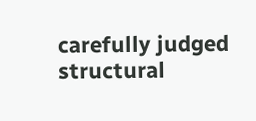carefully judged structural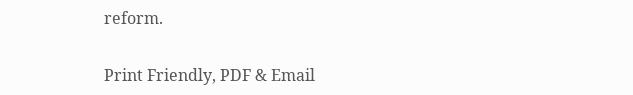reform.

Print Friendly, PDF & Email